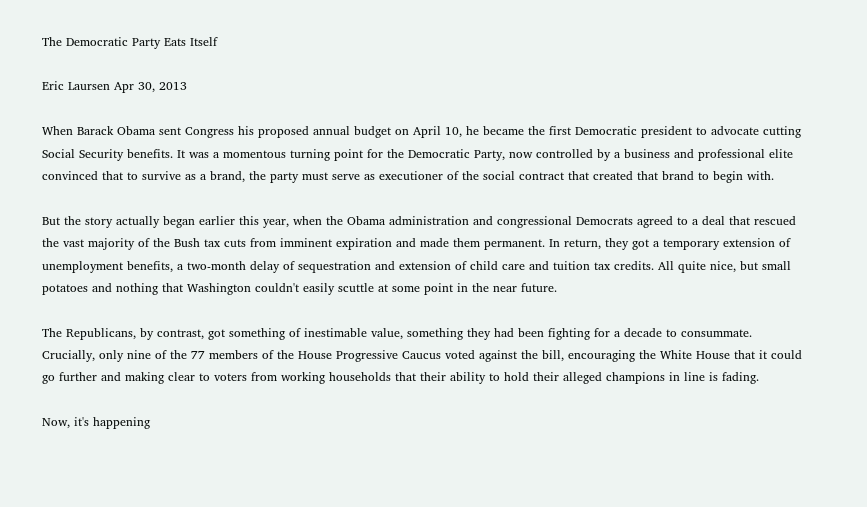The Democratic Party Eats Itself

Eric Laursen Apr 30, 2013

When Barack Obama sent Congress his proposed annual budget on April 10, he became the first Democratic president to advocate cutting Social Security benefits. It was a momentous turning point for the Democratic Party, now controlled by a business and professional elite convinced that to survive as a brand, the party must serve as executioner of the social contract that created that brand to begin with.

But the story actually began earlier this year, when the Obama administration and congressional Democrats agreed to a deal that rescued the vast majority of the Bush tax cuts from imminent expiration and made them permanent. In return, they got a temporary extension of unemployment benefits, a two-month delay of sequestration and extension of child care and tuition tax credits. All quite nice, but small potatoes and nothing that Washington couldn't easily scuttle at some point in the near future.

The Republicans, by contrast, got something of inestimable value, something they had been fighting for a decade to consummate. Crucially, only nine of the 77 members of the House Progressive Caucus voted against the bill, encouraging the White House that it could go further and making clear to voters from working households that their ability to hold their alleged champions in line is fading.

Now, it's happening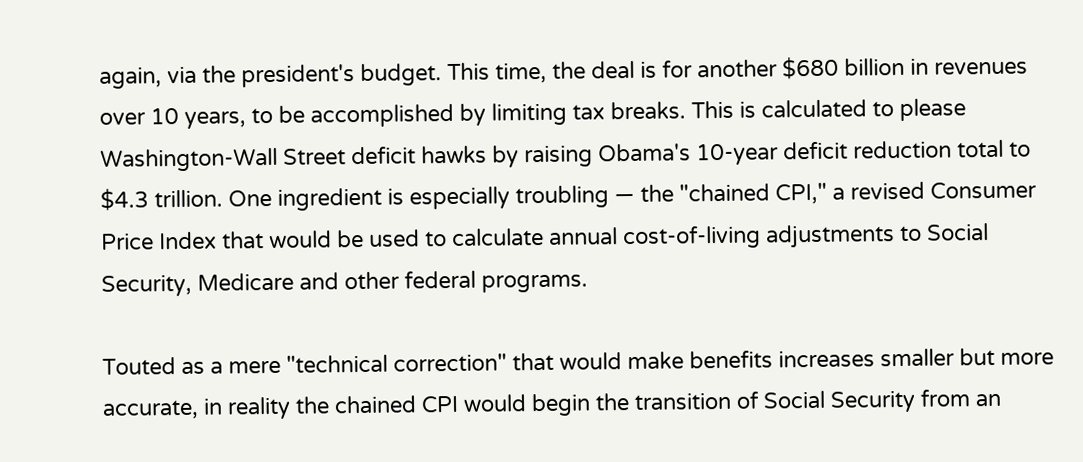again, via the president's budget. This time, the deal is for another $680 billion in revenues over 10 years, to be accomplished by limiting tax breaks. This is calculated to please Washington-Wall Street deficit hawks by raising Obama's 10-year deficit reduction total to $4.3 trillion. One ingredient is especially troubling — the "chained CPI," a revised Consumer Price Index that would be used to calculate annual cost-of-living adjustments to Social Security, Medicare and other federal programs.

Touted as a mere "technical correction" that would make benefits increases smaller but more accurate, in reality the chained CPI would begin the transition of Social Security from an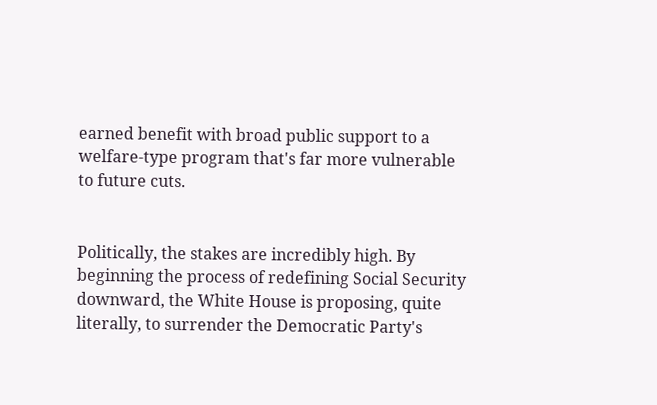earned benefit with broad public support to a welfare-type program that's far more vulnerable to future cuts.


Politically, the stakes are incredibly high. By beginning the process of redefining Social Security downward, the White House is proposing, quite literally, to surrender the Democratic Party's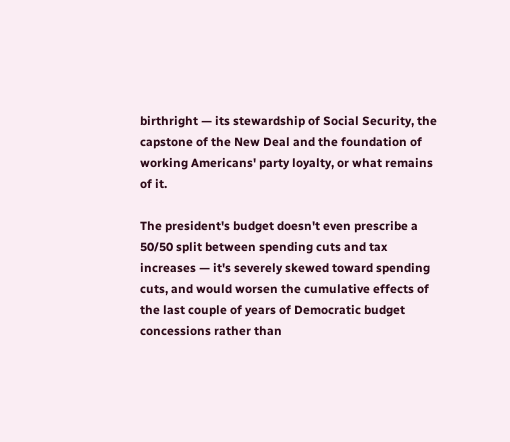birthright — its stewardship of Social Security, the capstone of the New Deal and the foundation of working Americans' party loyalty, or what remains of it.

The president's budget doesn't even prescribe a 50/50 split between spending cuts and tax increases — it's severely skewed toward spending cuts, and would worsen the cumulative effects of the last couple of years of Democratic budget concessions rather than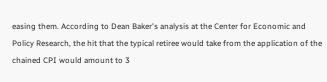easing them. According to Dean Baker's analysis at the Center for Economic and Policy Research, the hit that the typical retiree would take from the application of the chained CPI would amount to 3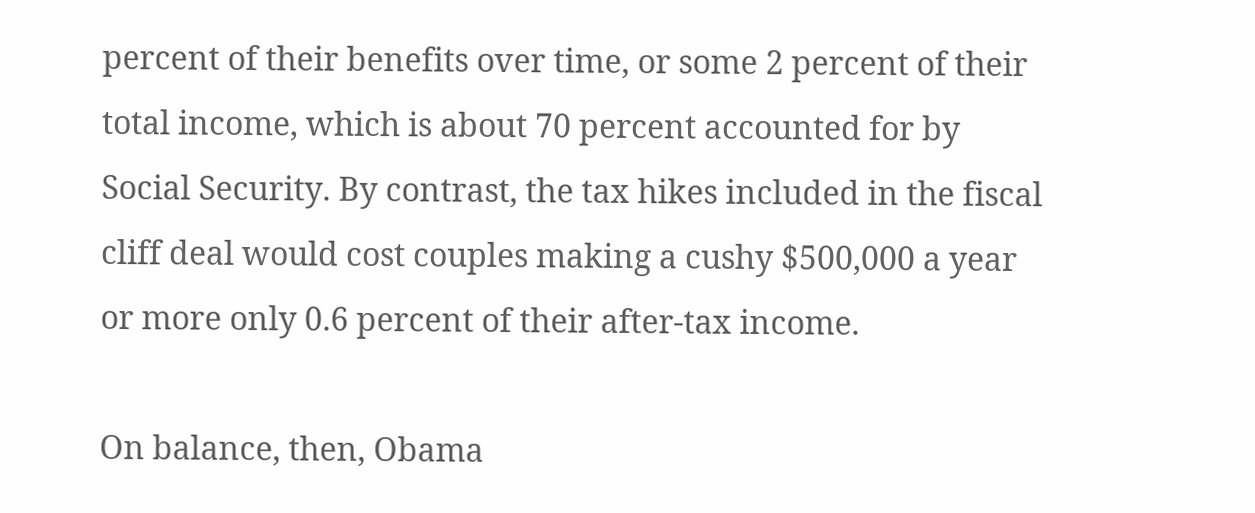percent of their benefits over time, or some 2 percent of their total income, which is about 70 percent accounted for by Social Security. By contrast, the tax hikes included in the fiscal cliff deal would cost couples making a cushy $500,000 a year or more only 0.6 percent of their after-tax income.

On balance, then, Obama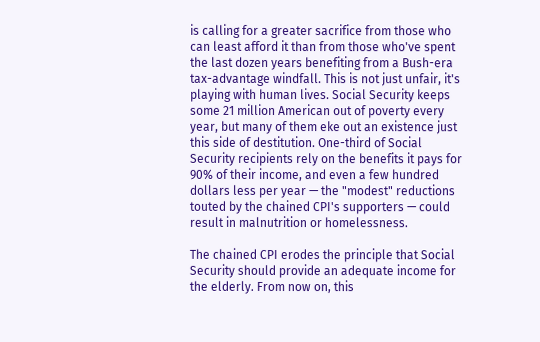is calling for a greater sacrifice from those who can least afford it than from those who've spent the last dozen years benefiting from a Bush-era tax-advantage windfall. This is not just unfair, it's playing with human lives. Social Security keeps some 21 million American out of poverty every year, but many of them eke out an existence just this side of destitution. One-third of Social Security recipients rely on the benefits it pays for 90% of their income, and even a few hundred dollars less per year — the "modest" reductions touted by the chained CPI's supporters — could result in malnutrition or homelessness.

The chained CPI erodes the principle that Social Security should provide an adequate income for the elderly. From now on, this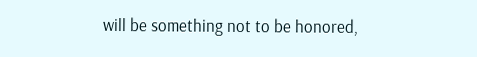will be something not to be honored,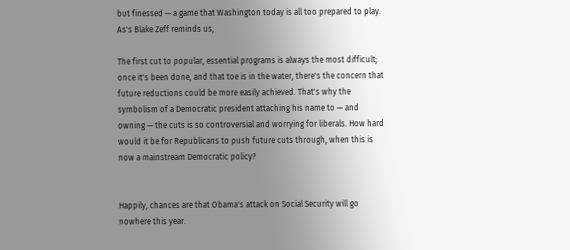but finessed — a game that Washington today is all too prepared to play. As's Blake Zeff reminds us,

The first cut to popular, essential programs is always the most difficult; once it's been done, and that toe is in the water, there's the concern that future reductions could be more easily achieved. That's why the symbolism of a Democratic president attaching his name to — and owning — the cuts is so controversial and worrying for liberals. How hard would it be for Republicans to push future cuts through, when this is now a mainstream Democratic policy?


Happily, chances are that Obama's attack on Social Security will go nowhere this year.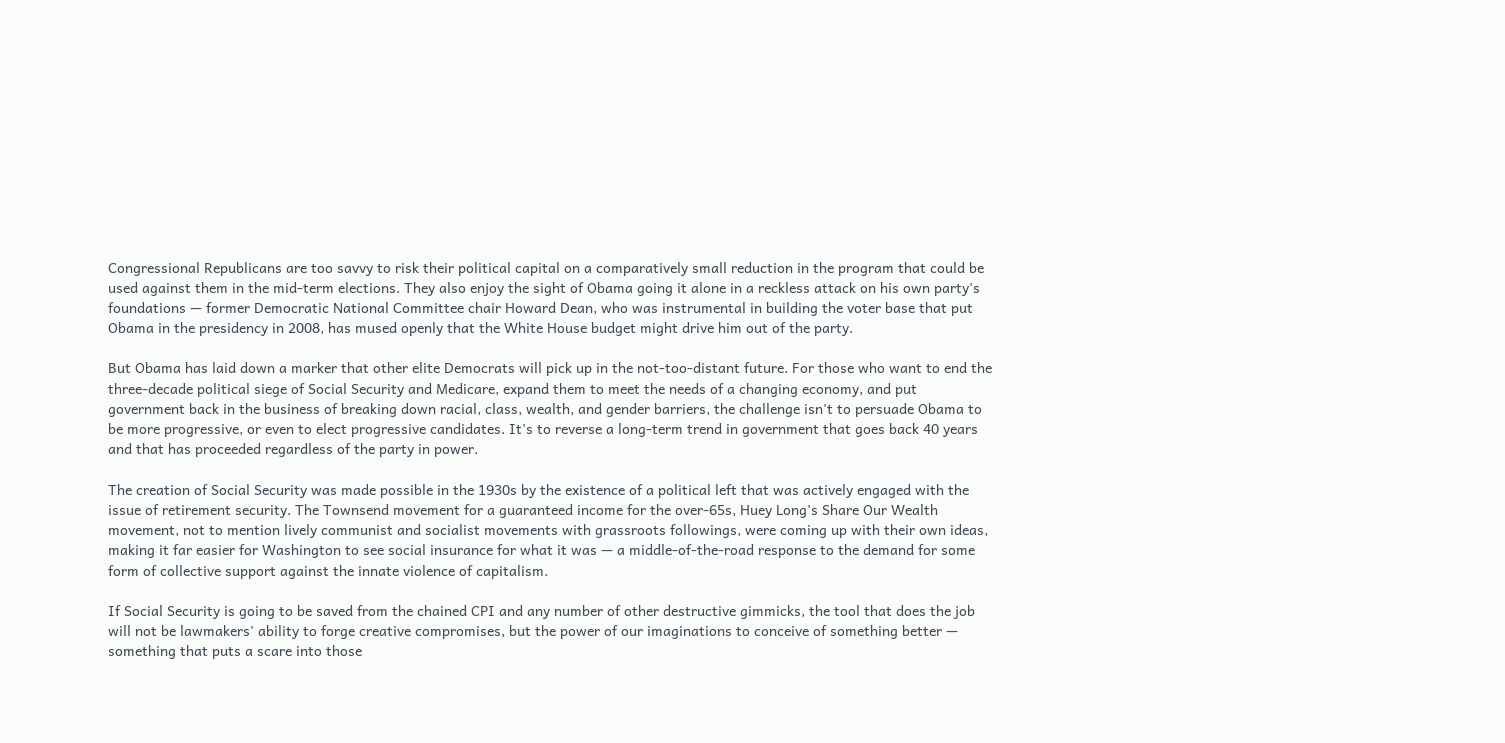Congressional Republicans are too savvy to risk their political capital on a comparatively small reduction in the program that could be used against them in the mid-term elections. They also enjoy the sight of Obama going it alone in a reckless attack on his own party's foundations — former Democratic National Committee chair Howard Dean, who was instrumental in building the voter base that put Obama in the presidency in 2008, has mused openly that the White House budget might drive him out of the party.

But Obama has laid down a marker that other elite Democrats will pick up in the not-too-distant future. For those who want to end the three-decade political siege of Social Security and Medicare, expand them to meet the needs of a changing economy, and put government back in the business of breaking down racial, class, wealth, and gender barriers, the challenge isn't to persuade Obama to be more progressive, or even to elect progressive candidates. It's to reverse a long-term trend in government that goes back 40 years and that has proceeded regardless of the party in power.

The creation of Social Security was made possible in the 1930s by the existence of a political left that was actively engaged with the issue of retirement security. The Townsend movement for a guaranteed income for the over-65s, Huey Long's Share Our Wealth movement, not to mention lively communist and socialist movements with grassroots followings, were coming up with their own ideas, making it far easier for Washington to see social insurance for what it was — a middle-of-the-road response to the demand for some form of collective support against the innate violence of capitalism.

If Social Security is going to be saved from the chained CPI and any number of other destructive gimmicks, the tool that does the job will not be lawmakers' ability to forge creative compromises, but the power of our imaginations to conceive of something better — something that puts a scare into those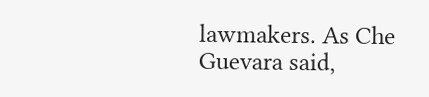lawmakers. As Che Guevara said,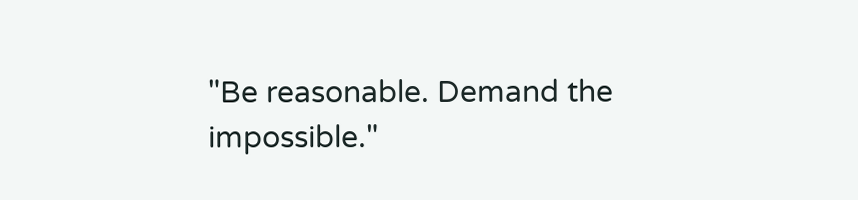"Be reasonable. Demand the impossible."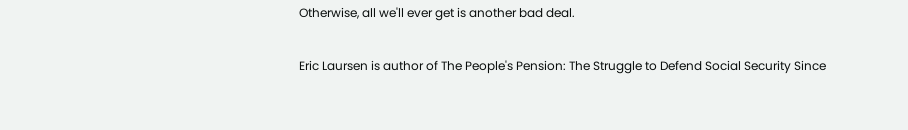Otherwise, all we'll ever get is another bad deal.

Eric Laursen is author of The People's Pension: The Struggle to Defend Social Security Since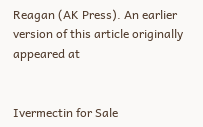Reagan (AK Press). An earlier version of this article originally appeared at


Ivermectin for Sale